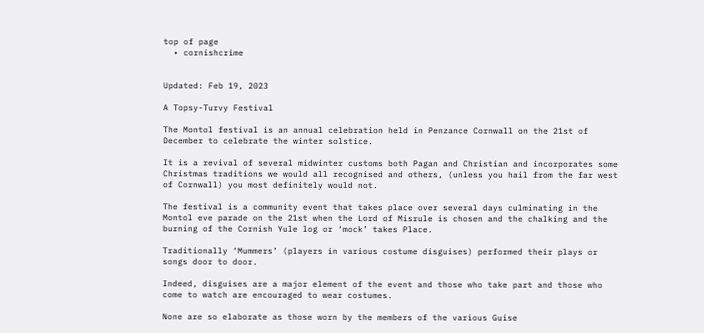top of page
  • cornishcrime


Updated: Feb 19, 2023

A Topsy-Turvy Festival

The Montol festival is an annual celebration held in Penzance Cornwall on the 21st of December to celebrate the winter solstice.

It is a revival of several midwinter customs both Pagan and Christian and incorporates some Christmas traditions we would all recognised and others, (unless you hail from the far west of Cornwall) you most definitely would not.

The festival is a community event that takes place over several days culminating in the Montol eve parade on the 21st when the Lord of Misrule is chosen and the chalking and the burning of the Cornish Yule log or ‘mock’ takes Place.

Traditionally ‘Mummers’ (players in various costume disguises) performed their plays or songs door to door.

Indeed, disguises are a major element of the event and those who take part and those who come to watch are encouraged to wear costumes.

None are so elaborate as those worn by the members of the various Guise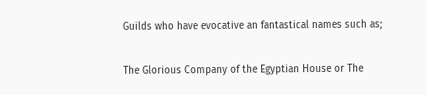Guilds who have evocative an fantastical names such as;

The Glorious Company of the Egyptian House or The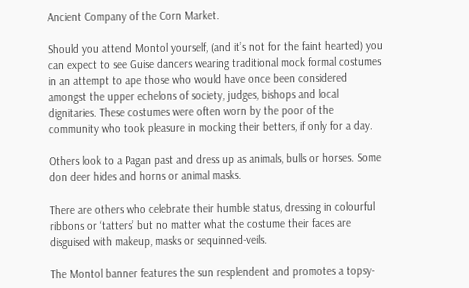Ancient Company of the Corn Market.

Should you attend Montol yourself, (and it’s not for the faint hearted) you can expect to see Guise dancers wearing traditional mock formal costumes in an attempt to ape those who would have once been considered amongst the upper echelons of society, judges, bishops and local dignitaries. These costumes were often worn by the poor of the community who took pleasure in mocking their betters, if only for a day.

Others look to a Pagan past and dress up as animals, bulls or horses. Some don deer hides and horns or animal masks.

There are others who celebrate their humble status, dressing in colourful ribbons or ‘tatters’ but no matter what the costume their faces are disguised with makeup, masks or sequinned-veils.

The Montol banner features the sun resplendent and promotes a topsy-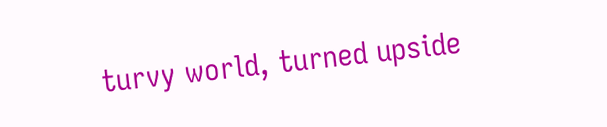turvy world, turned upside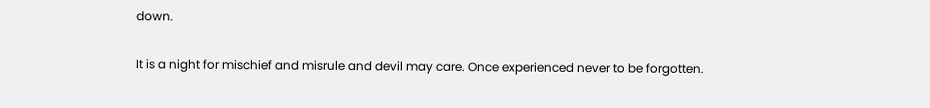down.

It is a night for mischief and misrule and devil may care. Once experienced never to be forgotten.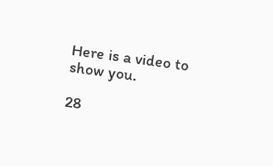Here is a video to show you.

28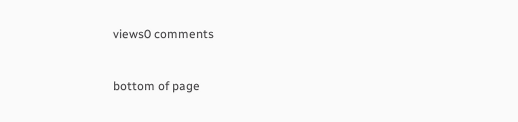views0 comments


bottom of page